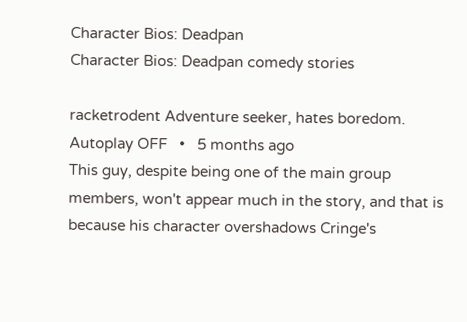Character Bios: Deadpan
Character Bios: Deadpan comedy stories

racketrodent Adventure seeker, hates boredom.
Autoplay OFF   •   5 months ago
This guy, despite being one of the main group members, won't appear much in the story, and that is because his character overshadows Cringe's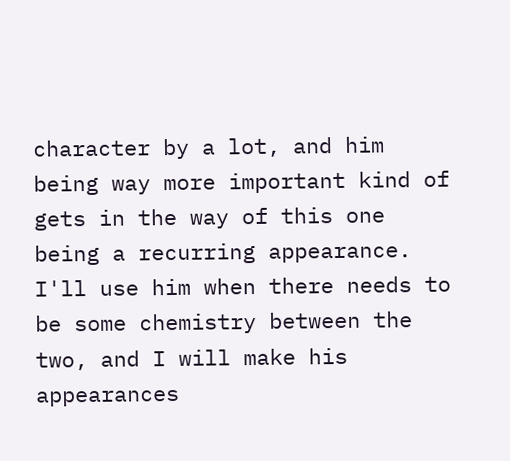character by a lot, and him being way more important kind of gets in the way of this one being a recurring appearance. I'll use him when there needs to be some chemistry between the two, and I will make his appearances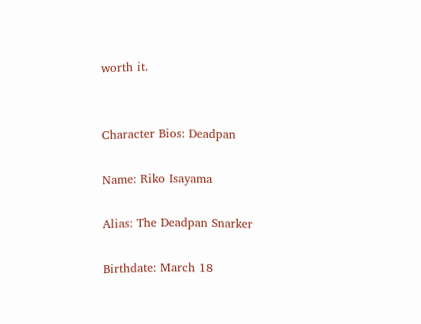worth it.


Character Bios: Deadpan

Name: Riko Isayama

Alias: The Deadpan Snarker

Birthdate: March 18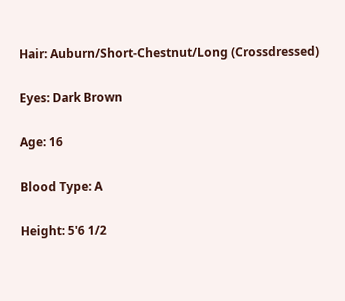Hair: Auburn/Short-Chestnut/Long (Crossdressed)

Eyes: Dark Brown

Age: 16

Blood Type: A

Height: 5'6 1/2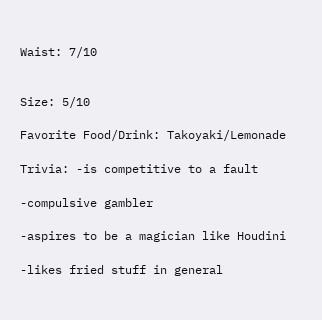Waist: 7/10


Size: 5/10

Favorite Food/Drink: Takoyaki/Lemonade

Trivia: -is competitive to a fault

-compulsive gambler

-aspires to be a magician like Houdini

-likes fried stuff in general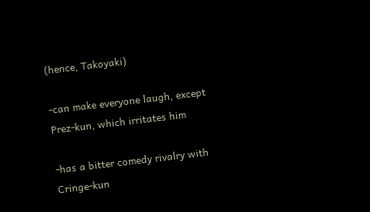(hence, Takoyaki)

-can make everyone laugh, except Prez-kun, which irritates him

-has a bitter comedy rivalry with Cringe-kun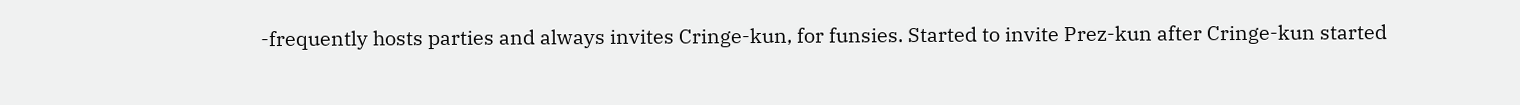-frequently hosts parties and always invites Cringe-kun, for funsies. Started to invite Prez-kun after Cringe-kun started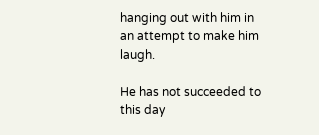hanging out with him in an attempt to make him laugh.

He has not succeeded to this day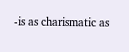-is as charismatic as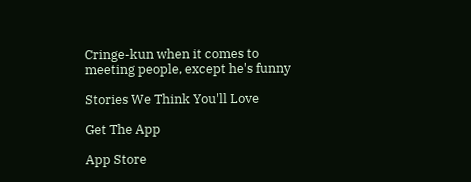Cringe-kun when it comes to meeting people, except he's funny

Stories We Think You'll Love

Get The App

App Store